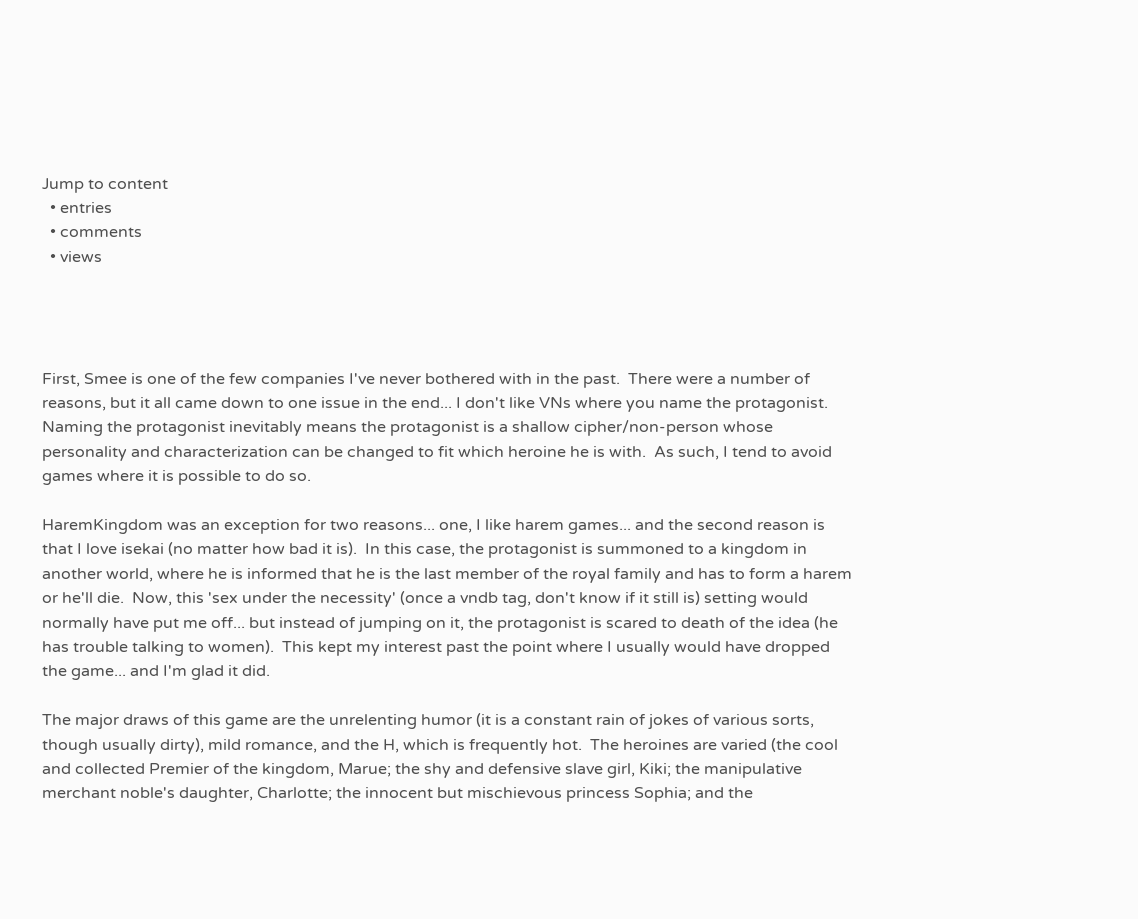Jump to content
  • entries
  • comments
  • views




First, Smee is one of the few companies I've never bothered with in the past.  There were a number of reasons, but it all came down to one issue in the end... I don't like VNs where you name the protagonist.  Naming the protagonist inevitably means the protagonist is a shallow cipher/non-person whose personality and characterization can be changed to fit which heroine he is with.  As such, I tend to avoid games where it is possible to do so.

HaremKingdom was an exception for two reasons... one, I like harem games... and the second reason is that I love isekai (no matter how bad it is).  In this case, the protagonist is summoned to a kingdom in another world, where he is informed that he is the last member of the royal family and has to form a harem or he'll die.  Now, this 'sex under the necessity' (once a vndb tag, don't know if it still is) setting would normally have put me off... but instead of jumping on it, the protagonist is scared to death of the idea (he has trouble talking to women).  This kept my interest past the point where I usually would have dropped the game... and I'm glad it did.

The major draws of this game are the unrelenting humor (it is a constant rain of jokes of various sorts, though usually dirty), mild romance, and the H, which is frequently hot.  The heroines are varied (the cool and collected Premier of the kingdom, Marue; the shy and defensive slave girl, Kiki; the manipulative merchant noble's daughter, Charlotte; the innocent but mischievous princess Sophia; and the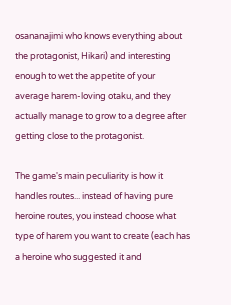osananajimi who knows everything about the protagonist, Hikari) and interesting enough to wet the appetite of your average harem-loving otaku, and they actually manage to grow to a degree after getting close to the protagonist.

The game's main peculiarity is how it handles routes... instead of having pure heroine routes, you instead choose what type of harem you want to create (each has a heroine who suggested it and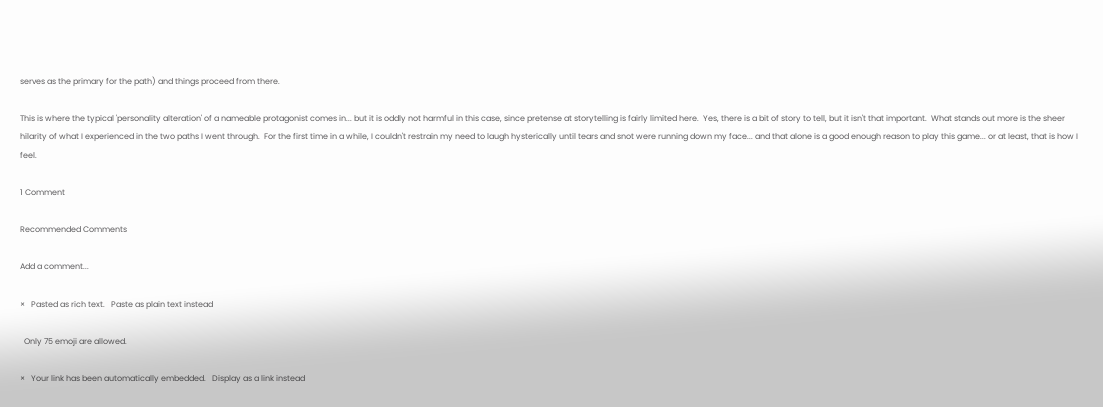serves as the primary for the path) and things proceed from there.

This is where the typical 'personality alteration' of a nameable protagonist comes in... but it is oddly not harmful in this case, since pretense at storytelling is fairly limited here.  Yes, there is a bit of story to tell, but it isn't that important.  What stands out more is the sheer hilarity of what I experienced in the two paths I went through.  For the first time in a while, I couldn't restrain my need to laugh hysterically until tears and snot were running down my face... and that alone is a good enough reason to play this game... or at least, that is how I feel.

1 Comment

Recommended Comments

Add a comment...

×   Pasted as rich text.   Paste as plain text instead

  Only 75 emoji are allowed.

×   Your link has been automatically embedded.   Display as a link instead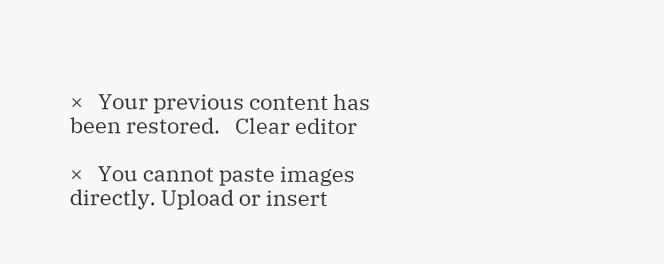×   Your previous content has been restored.   Clear editor

×   You cannot paste images directly. Upload or insert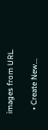images from URL.

  • Create New...